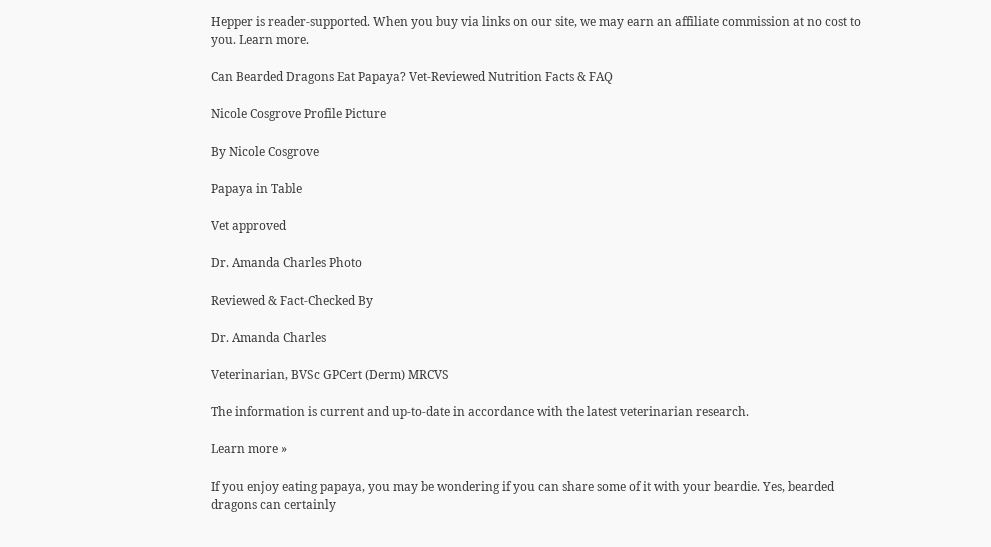Hepper is reader-supported. When you buy via links on our site, we may earn an affiliate commission at no cost to you. Learn more.

Can Bearded Dragons Eat Papaya? Vet-Reviewed Nutrition Facts & FAQ

Nicole Cosgrove Profile Picture

By Nicole Cosgrove

Papaya in Table

Vet approved

Dr. Amanda Charles Photo

Reviewed & Fact-Checked By

Dr. Amanda Charles

Veterinarian, BVSc GPCert (Derm) MRCVS

The information is current and up-to-date in accordance with the latest veterinarian research.

Learn more »

If you enjoy eating papaya, you may be wondering if you can share some of it with your beardie. Yes, bearded dragons can certainly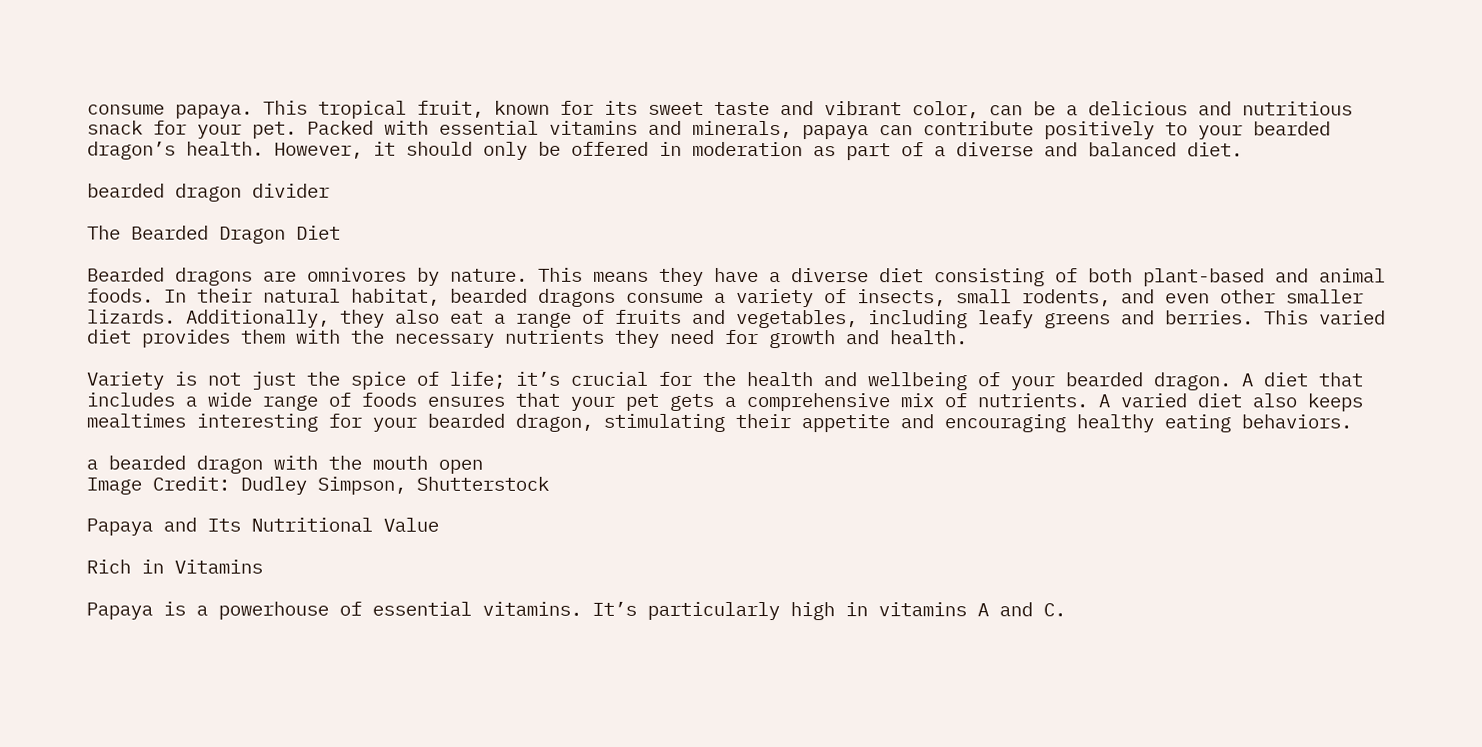consume papaya. This tropical fruit, known for its sweet taste and vibrant color, can be a delicious and nutritious snack for your pet. Packed with essential vitamins and minerals, papaya can contribute positively to your bearded dragon’s health. However, it should only be offered in moderation as part of a diverse and balanced diet.

bearded dragon divider

The Bearded Dragon Diet

Bearded dragons are omnivores by nature. This means they have a diverse diet consisting of both plant-based and animal foods. In their natural habitat, bearded dragons consume a variety of insects, small rodents, and even other smaller lizards. Additionally, they also eat a range of fruits and vegetables, including leafy greens and berries. This varied diet provides them with the necessary nutrients they need for growth and health.

Variety is not just the spice of life; it’s crucial for the health and wellbeing of your bearded dragon. A diet that includes a wide range of foods ensures that your pet gets a comprehensive mix of nutrients. A varied diet also keeps mealtimes interesting for your bearded dragon, stimulating their appetite and encouraging healthy eating behaviors.

a bearded dragon with the mouth open
Image Credit: Dudley Simpson, Shutterstock

Papaya and Its Nutritional Value

Rich in Vitamins

Papaya is a powerhouse of essential vitamins. It’s particularly high in vitamins A and C.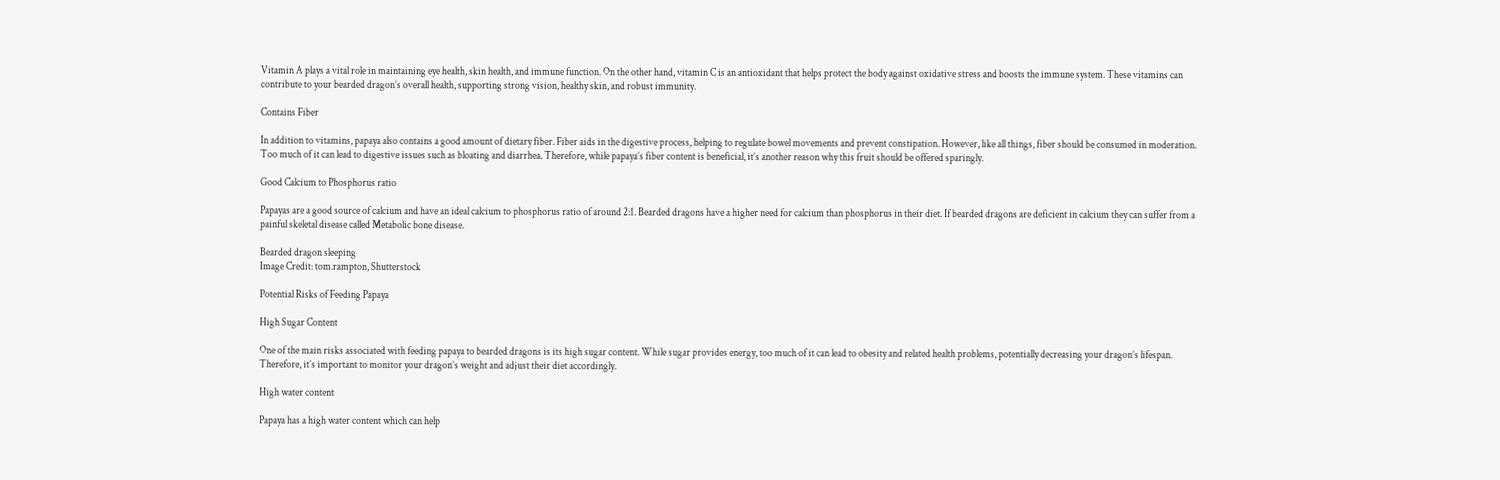Vitamin A plays a vital role in maintaining eye health, skin health, and immune function. On the other hand, vitamin C is an antioxidant that helps protect the body against oxidative stress and boosts the immune system. These vitamins can contribute to your bearded dragon’s overall health, supporting strong vision, healthy skin, and robust immunity.

Contains Fiber

In addition to vitamins, papaya also contains a good amount of dietary fiber. Fiber aids in the digestive process, helping to regulate bowel movements and prevent constipation. However, like all things, fiber should be consumed in moderation. Too much of it can lead to digestive issues such as bloating and diarrhea. Therefore, while papaya’s fiber content is beneficial, it’s another reason why this fruit should be offered sparingly.

Good Calcium to Phosphorus ratio

Papayas are a good source of calcium and have an ideal calcium to phosphorus ratio of around 2:1. Bearded dragons have a higher need for calcium than phosphorus in their diet. If bearded dragons are deficient in calcium they can suffer from a painful skeletal disease called Metabolic bone disease.

Bearded dragon sleeping
Image Credit: tom.rampton, Shutterstock

Potential Risks of Feeding Papaya

High Sugar Content

One of the main risks associated with feeding papaya to bearded dragons is its high sugar content. While sugar provides energy, too much of it can lead to obesity and related health problems, potentially decreasing your dragon’s lifespan. Therefore, it’s important to monitor your dragon’s weight and adjust their diet accordingly.

High water content

Papaya has a high water content which can help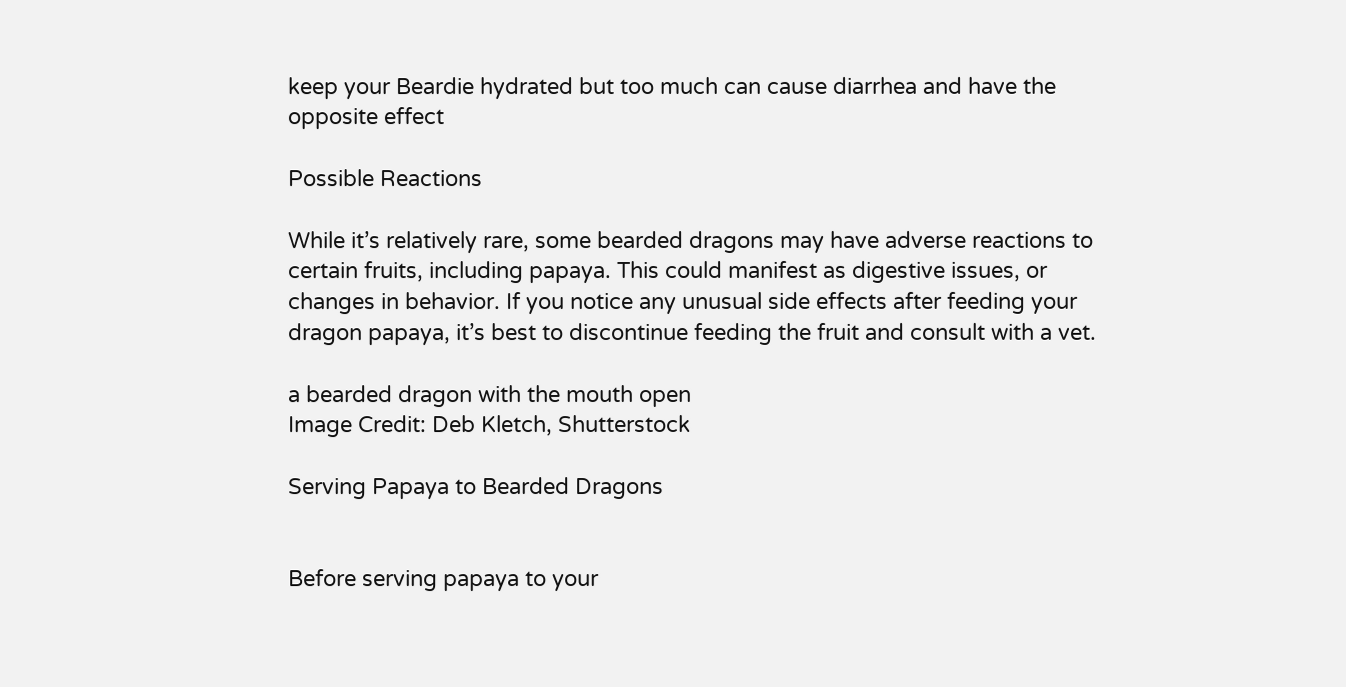keep your Beardie hydrated but too much can cause diarrhea and have the opposite effect

Possible Reactions

While it’s relatively rare, some bearded dragons may have adverse reactions to certain fruits, including papaya. This could manifest as digestive issues, or changes in behavior. If you notice any unusual side effects after feeding your dragon papaya, it’s best to discontinue feeding the fruit and consult with a vet.

a bearded dragon with the mouth open
Image Credit: Deb Kletch, Shutterstock

Serving Papaya to Bearded Dragons


Before serving papaya to your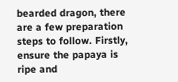bearded dragon, there are a few preparation steps to follow. Firstly, ensure the papaya is ripe and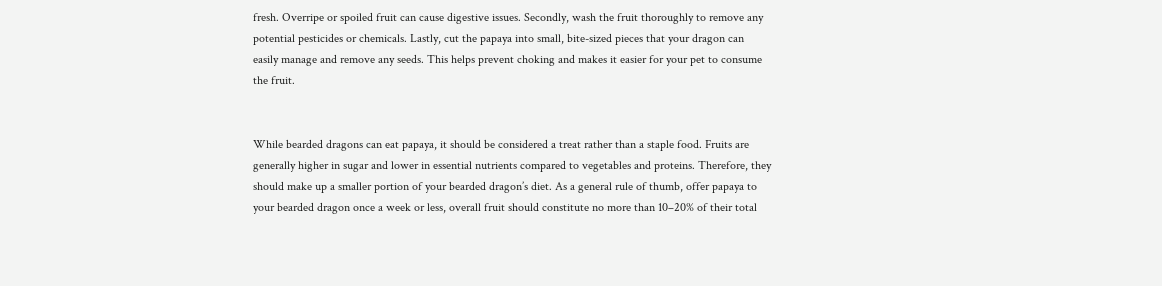fresh. Overripe or spoiled fruit can cause digestive issues. Secondly, wash the fruit thoroughly to remove any potential pesticides or chemicals. Lastly, cut the papaya into small, bite-sized pieces that your dragon can easily manage and remove any seeds. This helps prevent choking and makes it easier for your pet to consume the fruit.


While bearded dragons can eat papaya, it should be considered a treat rather than a staple food. Fruits are generally higher in sugar and lower in essential nutrients compared to vegetables and proteins. Therefore, they should make up a smaller portion of your bearded dragon’s diet. As a general rule of thumb, offer papaya to your bearded dragon once a week or less, overall fruit should constitute no more than 10–20% of their total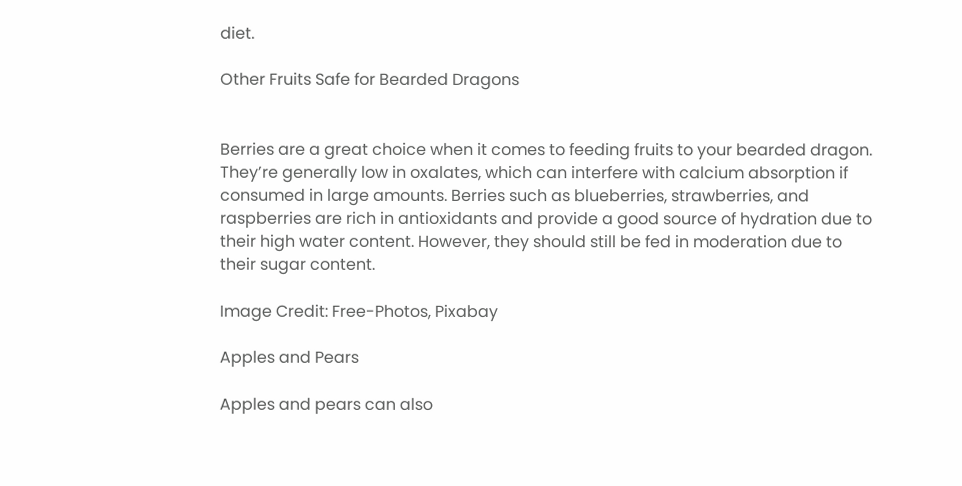diet.

Other Fruits Safe for Bearded Dragons


Berries are a great choice when it comes to feeding fruits to your bearded dragon. They’re generally low in oxalates, which can interfere with calcium absorption if consumed in large amounts. Berries such as blueberries, strawberries, and raspberries are rich in antioxidants and provide a good source of hydration due to their high water content. However, they should still be fed in moderation due to their sugar content.

Image Credit: Free-Photos, Pixabay

Apples and Pears

Apples and pears can also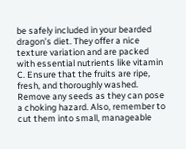be safely included in your bearded dragon’s diet. They offer a nice texture variation and are packed with essential nutrients like vitamin C. Ensure that the fruits are ripe, fresh, and thoroughly washed. Remove any seeds as they can pose a choking hazard. Also, remember to cut them into small, manageable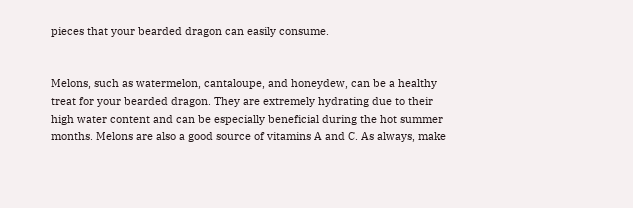pieces that your bearded dragon can easily consume.


Melons, such as watermelon, cantaloupe, and honeydew, can be a healthy treat for your bearded dragon. They are extremely hydrating due to their high water content and can be especially beneficial during the hot summer months. Melons are also a good source of vitamins A and C. As always, make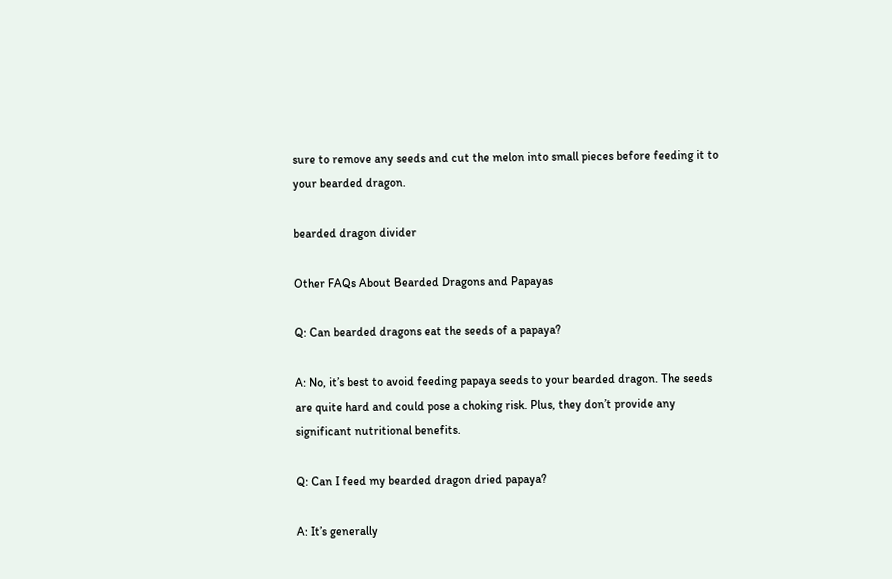sure to remove any seeds and cut the melon into small pieces before feeding it to your bearded dragon.

bearded dragon divider

Other FAQs About Bearded Dragons and Papayas

Q: Can bearded dragons eat the seeds of a papaya?

A: No, it’s best to avoid feeding papaya seeds to your bearded dragon. The seeds are quite hard and could pose a choking risk. Plus, they don’t provide any significant nutritional benefits.

Q: Can I feed my bearded dragon dried papaya?

A: It’s generally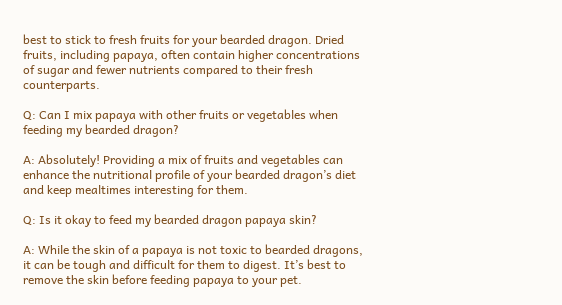best to stick to fresh fruits for your bearded dragon. Dried fruits, including papaya, often contain higher concentrations of sugar and fewer nutrients compared to their fresh counterparts.

Q: Can I mix papaya with other fruits or vegetables when feeding my bearded dragon?

A: Absolutely! Providing a mix of fruits and vegetables can enhance the nutritional profile of your bearded dragon’s diet and keep mealtimes interesting for them.

Q: Is it okay to feed my bearded dragon papaya skin?

A: While the skin of a papaya is not toxic to bearded dragons, it can be tough and difficult for them to digest. It’s best to remove the skin before feeding papaya to your pet.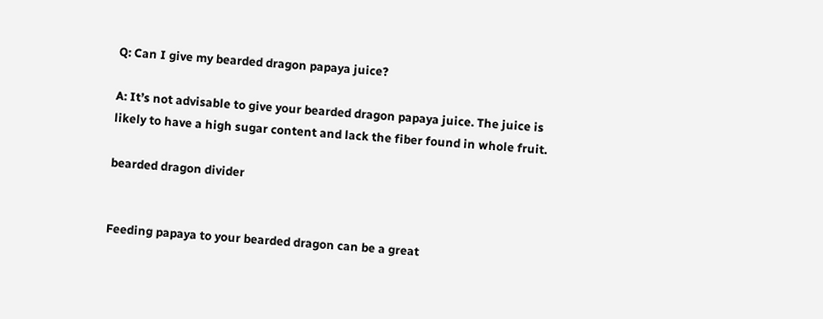Q: Can I give my bearded dragon papaya juice?

A: It’s not advisable to give your bearded dragon papaya juice. The juice is likely to have a high sugar content and lack the fiber found in whole fruit.

bearded dragon divider


Feeding papaya to your bearded dragon can be a great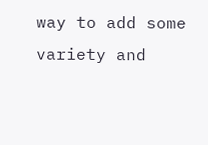way to add some variety and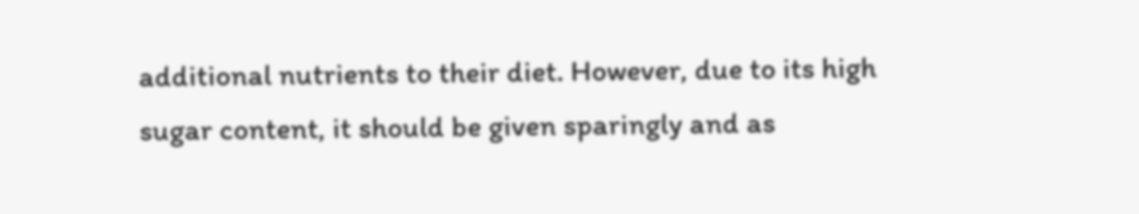additional nutrients to their diet. However, due to its high sugar content, it should be given sparingly and as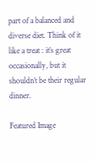part of a balanced and diverse diet. Think of it like a treat : it’s great occasionally, but it shouldn’t be their regular dinner.

Featured Image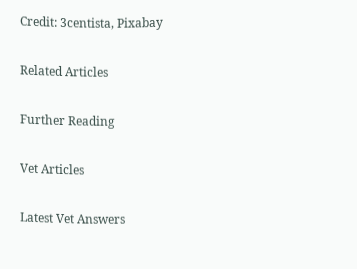Credit: 3centista, Pixabay

Related Articles

Further Reading

Vet Articles

Latest Vet Answers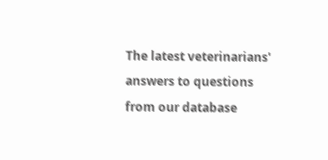The latest veterinarians' answers to questions from our database